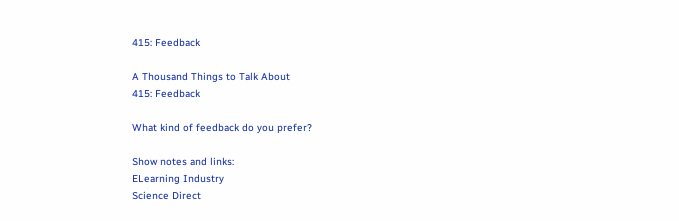415: Feedback

A Thousand Things to Talk About
415: Feedback

What kind of feedback do you prefer?

Show notes and links:
ELearning Industry
Science Direct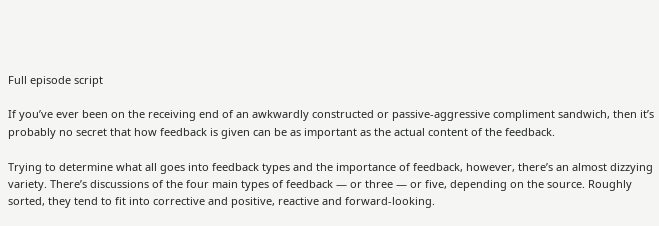Full episode script

If you’ve ever been on the receiving end of an awkwardly constructed or passive-aggressive compliment sandwich, then it’s probably no secret that how feedback is given can be as important as the actual content of the feedback.

Trying to determine what all goes into feedback types and the importance of feedback, however, there’s an almost dizzying variety. There’s discussions of the four main types of feedback — or three — or five, depending on the source. Roughly sorted, they tend to fit into corrective and positive, reactive and forward-looking.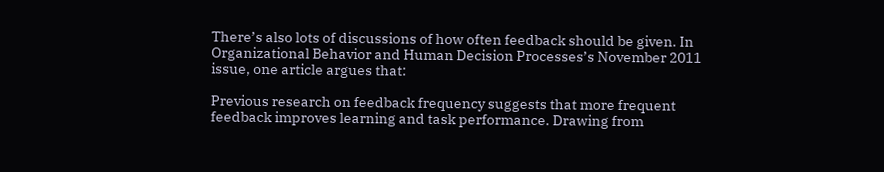There’s also lots of discussions of how often feedback should be given. In Organizational Behavior and Human Decision Processes’s November 2011 issue, one article argues that:

Previous research on feedback frequency suggests that more frequent feedback improves learning and task performance. Drawing from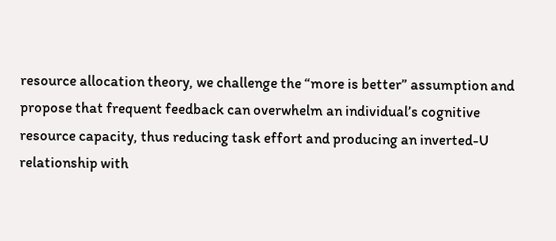resource allocation theory, we challenge the “more is better” assumption and propose that frequent feedback can overwhelm an individual’s cognitive resource capacity, thus reducing task effort and producing an inverted-U relationship with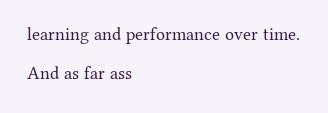learning and performance over time.

And as far ass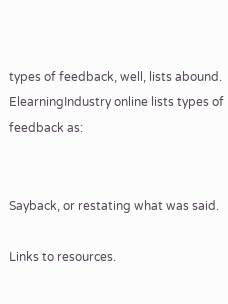types of feedback, well, lists abound. ElearningIndustry online lists types of feedback as:


Sayback, or restating what was said.

Links to resources.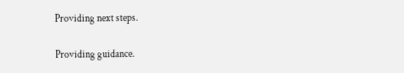Providing next steps.

Providing guidance.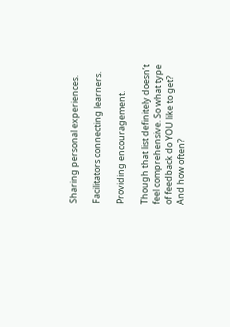Sharing personal experiences.

Facilitators connecting learners.

Providing encouragement.

Though that list definitely doesn’t feel comprehensive. So what type of feedback do YOU like to get? And how often?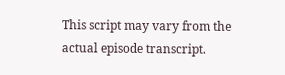This script may vary from the actual episode transcript.